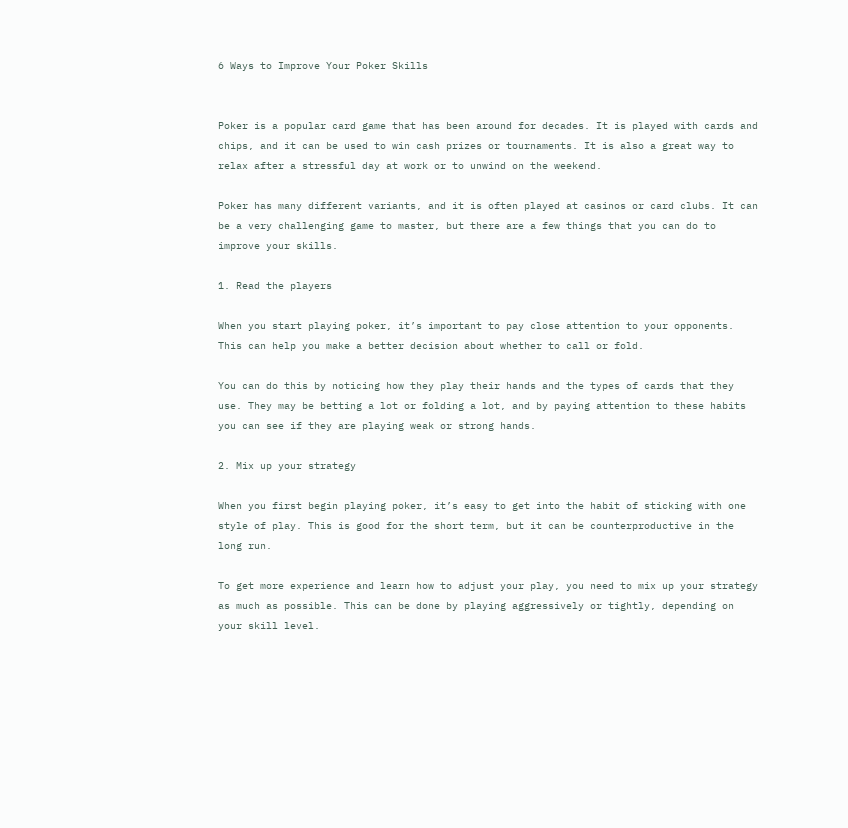6 Ways to Improve Your Poker Skills


Poker is a popular card game that has been around for decades. It is played with cards and chips, and it can be used to win cash prizes or tournaments. It is also a great way to relax after a stressful day at work or to unwind on the weekend.

Poker has many different variants, and it is often played at casinos or card clubs. It can be a very challenging game to master, but there are a few things that you can do to improve your skills.

1. Read the players

When you start playing poker, it’s important to pay close attention to your opponents. This can help you make a better decision about whether to call or fold.

You can do this by noticing how they play their hands and the types of cards that they use. They may be betting a lot or folding a lot, and by paying attention to these habits you can see if they are playing weak or strong hands.

2. Mix up your strategy

When you first begin playing poker, it’s easy to get into the habit of sticking with one style of play. This is good for the short term, but it can be counterproductive in the long run.

To get more experience and learn how to adjust your play, you need to mix up your strategy as much as possible. This can be done by playing aggressively or tightly, depending on your skill level.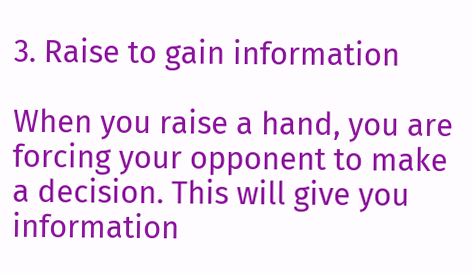3. Raise to gain information

When you raise a hand, you are forcing your opponent to make a decision. This will give you information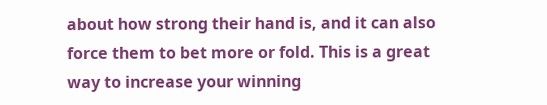about how strong their hand is, and it can also force them to bet more or fold. This is a great way to increase your winning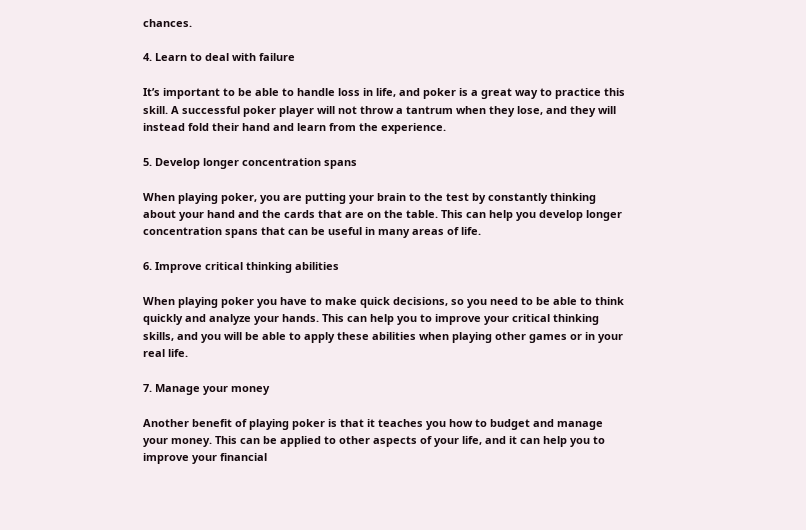chances.

4. Learn to deal with failure

It’s important to be able to handle loss in life, and poker is a great way to practice this skill. A successful poker player will not throw a tantrum when they lose, and they will instead fold their hand and learn from the experience.

5. Develop longer concentration spans

When playing poker, you are putting your brain to the test by constantly thinking about your hand and the cards that are on the table. This can help you develop longer concentration spans that can be useful in many areas of life.

6. Improve critical thinking abilities

When playing poker you have to make quick decisions, so you need to be able to think quickly and analyze your hands. This can help you to improve your critical thinking skills, and you will be able to apply these abilities when playing other games or in your real life.

7. Manage your money

Another benefit of playing poker is that it teaches you how to budget and manage your money. This can be applied to other aspects of your life, and it can help you to improve your financial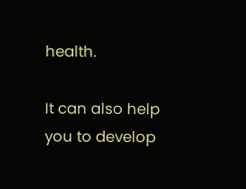health.

It can also help you to develop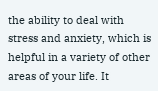the ability to deal with stress and anxiety, which is helpful in a variety of other areas of your life. It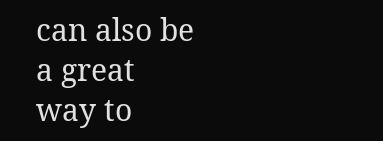can also be a great way to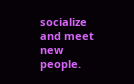socialize and meet new people.